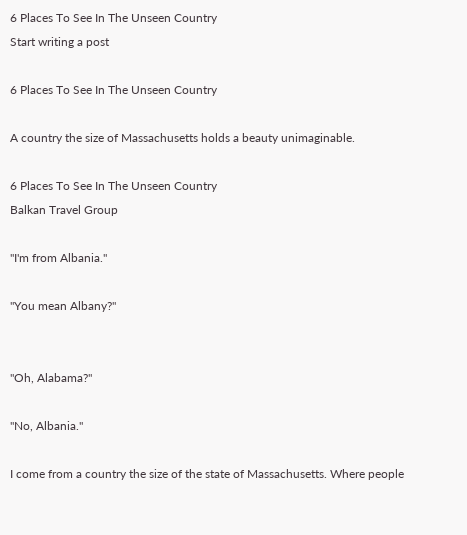6 Places To See In The Unseen Country
Start writing a post

6 Places To See In The Unseen Country

A country the size of Massachusetts holds a beauty unimaginable.

6 Places To See In The Unseen Country
Balkan Travel Group

"I'm from Albania."

"You mean Albany?"


"Oh, Alabama?"

"No, Albania."

I come from a country the size of the state of Massachusetts. Where people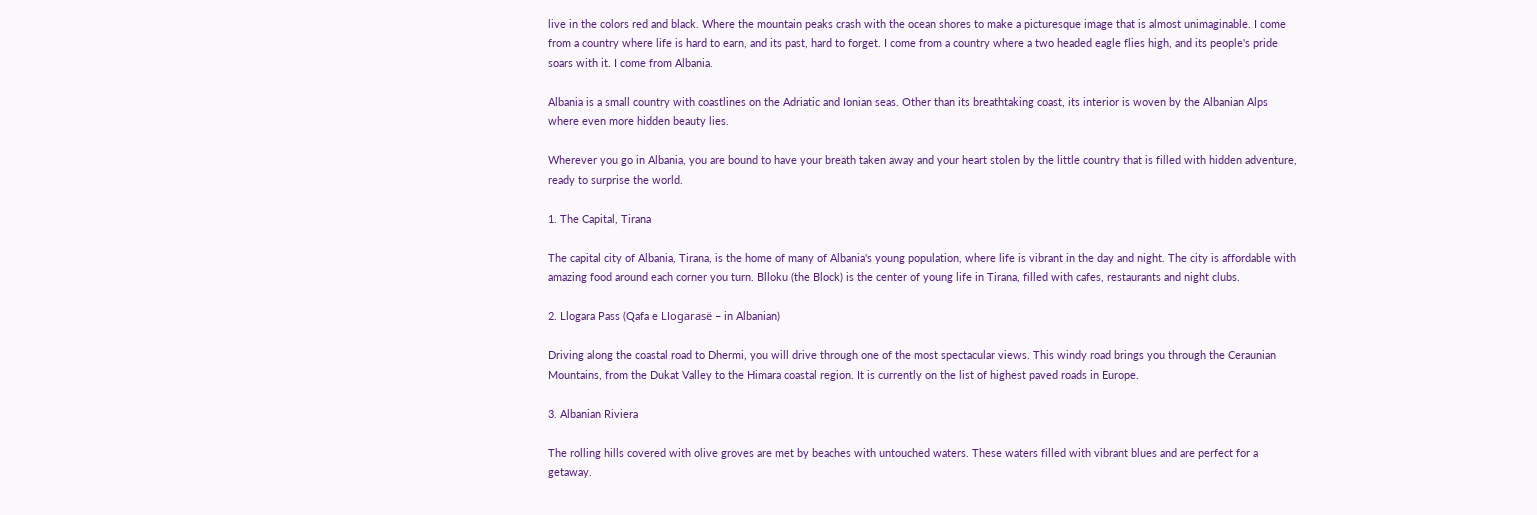live in the colors red and black. Where the mountain peaks crash with the ocean shores to make a picturesque image that is almost unimaginable. I come from a country where life is hard to earn, and its past, hard to forget. I come from a country where a two headed eagle flies high, and its people's pride soars with it. I come from Albania.

Albania is a small country with coastlines on the Adriatic and Ionian seas. Other than its breathtaking coast, its interior is woven by the Albanian Alps where even more hidden beauty lies.

Wherever you go in Albania, you are bound to have your breath taken away and your heart stolen by the little country that is filled with hidden adventure, ready to surprise the world.

1. The Capital, Tirana

The capital city of Albania, Tirana, is the home of many of Albania's young population, where life is vibrant in the day and night. The city is affordable with amazing food around each corner you turn. Blloku (the Block) is the center of young life in Tirana, filled with cafes, restaurants and night clubs.

2. Llogara Pass (Qafa e Llogarasë – in Albanian)

Driving along the coastal road to Dhermi, you will drive through one of the most spectacular views. This windy road brings you through the Ceraunian Mountains, from the Dukat Valley to the Himara coastal region. It is currently on the list of highest paved roads in Europe.

3. Albanian Riviera

The rolling hills covered with olive groves are met by beaches with untouched waters. These waters filled with vibrant blues and are perfect for a getaway.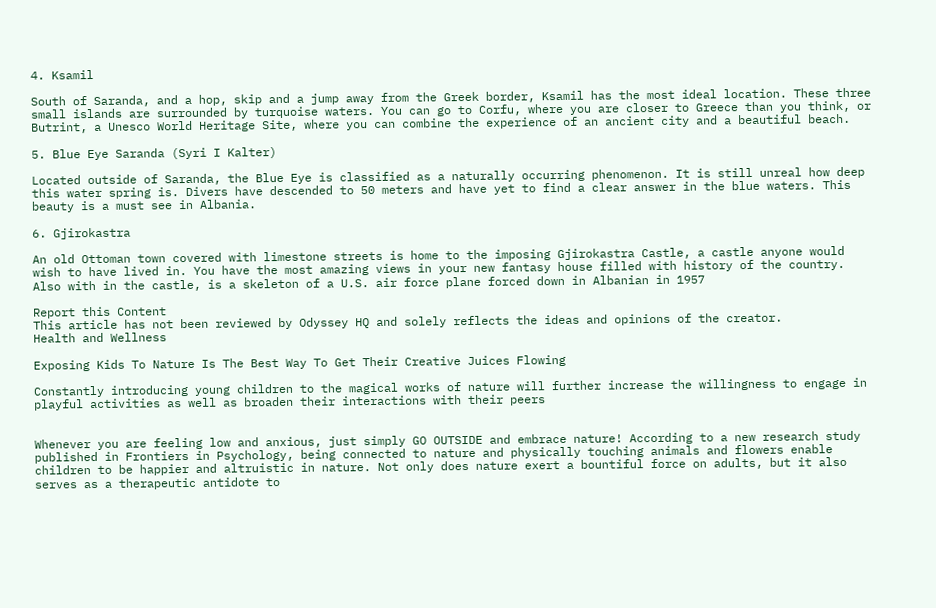4. Ksamil

South of Saranda, and a hop, skip and a jump away from the Greek border, Ksamil has the most ideal location. These three small islands are surrounded by turquoise waters. You can go to Corfu, where you are closer to Greece than you think, or Butrint, a Unesco World Heritage Site, where you can combine the experience of an ancient city and a beautiful beach.

5. Blue Eye Saranda (Syri I Kalter)

Located outside of Saranda, the Blue Eye is classified as a naturally occurring phenomenon. It is still unreal how deep this water spring is. Divers have descended to 50 meters and have yet to find a clear answer in the blue waters. This beauty is a must see in Albania.

6. Gjirokastra

An old Ottoman town covered with limestone streets is home to the imposing Gjirokastra Castle, a castle anyone would wish to have lived in. You have the most amazing views in your new fantasy house filled with history of the country. Also with in the castle, is a skeleton of a U.S. air force plane forced down in Albanian in 1957

Report this Content
This article has not been reviewed by Odyssey HQ and solely reflects the ideas and opinions of the creator.
Health and Wellness

Exposing Kids To Nature Is The Best Way To Get Their Creative Juices Flowing

Constantly introducing young children to the magical works of nature will further increase the willingness to engage in playful activities as well as broaden their interactions with their peers


Whenever you are feeling low and anxious, just simply GO OUTSIDE and embrace nature! According to a new research study published in Frontiers in Psychology, being connected to nature and physically touching animals and flowers enable children to be happier and altruistic in nature. Not only does nature exert a bountiful force on adults, but it also serves as a therapeutic antidote to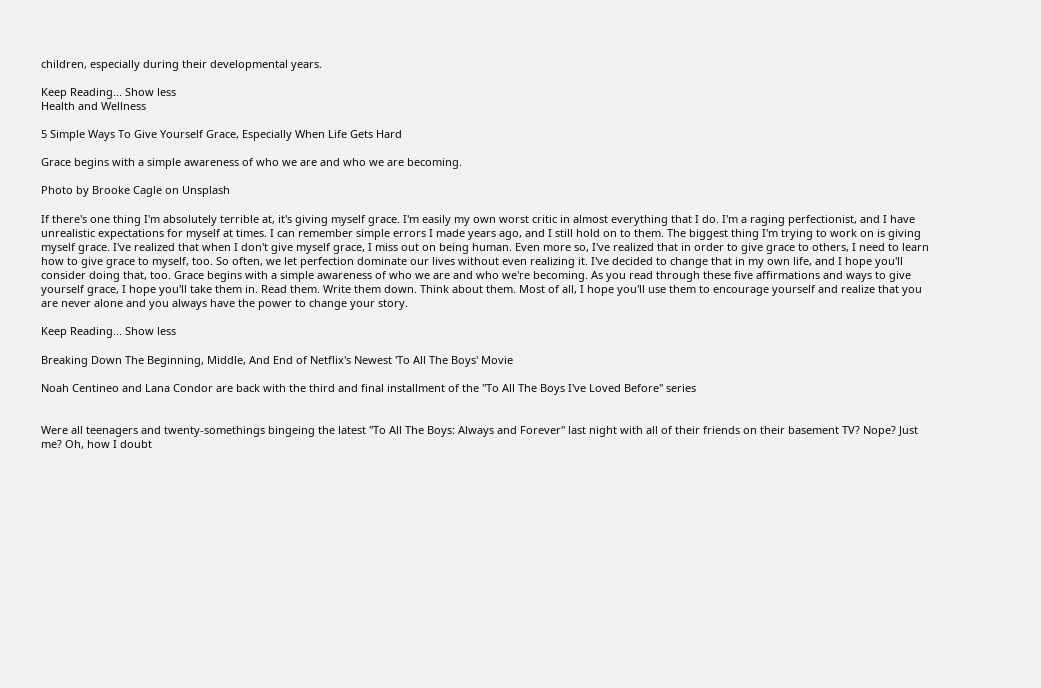children, especially during their developmental years.

Keep Reading... Show less
Health and Wellness

5 Simple Ways To Give Yourself Grace, Especially When Life Gets Hard

Grace begins with a simple awareness of who we are and who we are becoming.

Photo by Brooke Cagle on Unsplash

If there's one thing I'm absolutely terrible at, it's giving myself grace. I'm easily my own worst critic in almost everything that I do. I'm a raging perfectionist, and I have unrealistic expectations for myself at times. I can remember simple errors I made years ago, and I still hold on to them. The biggest thing I'm trying to work on is giving myself grace. I've realized that when I don't give myself grace, I miss out on being human. Even more so, I've realized that in order to give grace to others, I need to learn how to give grace to myself, too. So often, we let perfection dominate our lives without even realizing it. I've decided to change that in my own life, and I hope you'll consider doing that, too. Grace begins with a simple awareness of who we are and who we're becoming. As you read through these five affirmations and ways to give yourself grace, I hope you'll take them in. Read them. Write them down. Think about them. Most of all, I hope you'll use them to encourage yourself and realize that you are never alone and you always have the power to change your story.

Keep Reading... Show less

Breaking Down The Beginning, Middle, And End of Netflix's Newest 'To All The Boys' Movie

Noah Centineo and Lana Condor are back with the third and final installment of the "To All The Boys I've Loved Before" series


Were all teenagers and twenty-somethings bingeing the latest "To All The Boys: Always and Forever" last night with all of their friends on their basement TV? Nope? Just me? Oh, how I doubt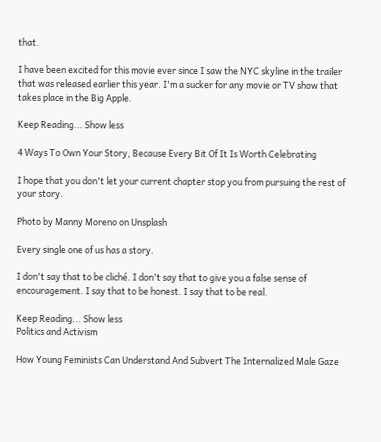that.

I have been excited for this movie ever since I saw the NYC skyline in the trailer that was released earlier this year. I'm a sucker for any movie or TV show that takes place in the Big Apple.

Keep Reading... Show less

4 Ways To Own Your Story, Because Every Bit Of It Is Worth Celebrating

I hope that you don't let your current chapter stop you from pursuing the rest of your story.

Photo by Manny Moreno on Unsplash

Every single one of us has a story.

I don't say that to be cliché. I don't say that to give you a false sense of encouragement. I say that to be honest. I say that to be real.

Keep Reading... Show less
Politics and Activism

How Young Feminists Can Understand And Subvert The Internalized Male Gaze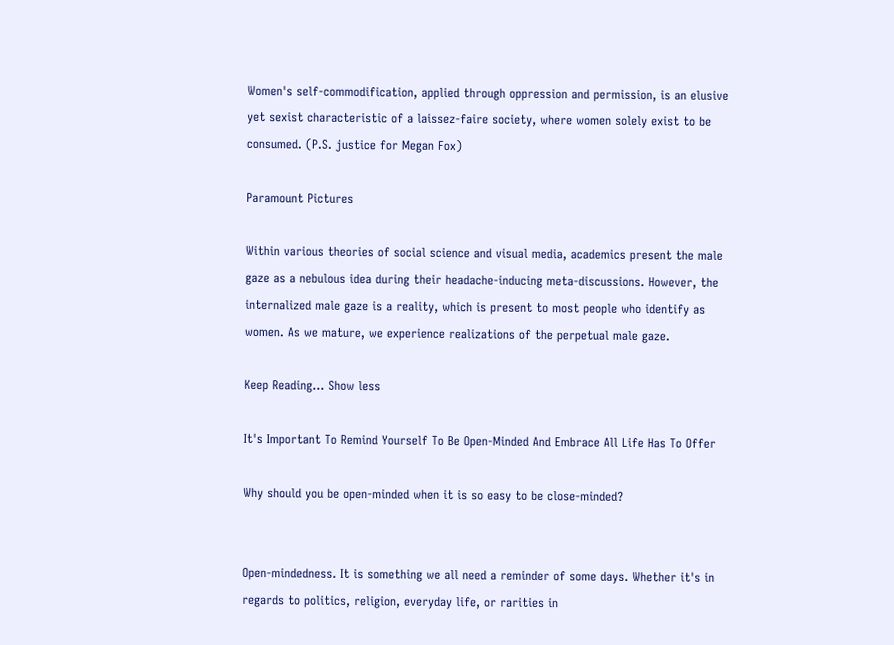Women's self-commodification, applied through oppression and permission, is an elusive yet sexist characteristic of a laissez-faire society, where women solely exist to be consumed. (P.S. justice for Megan Fox)

Paramount Pictures

Within various theories of social science and visual media, academics present the male gaze as a nebulous idea during their headache-inducing meta-discussions. However, the internalized male gaze is a reality, which is present to most people who identify as women. As we mature, we experience realizations of the perpetual male gaze.

Keep Reading... Show less

It's Important To Remind Yourself To Be Open-Minded And Embrace All Life Has To Offer

Why should you be open-minded when it is so easy to be close-minded?


Open-mindedness. It is something we all need a reminder of some days. Whether it's in regards to politics, religion, everyday life, or rarities in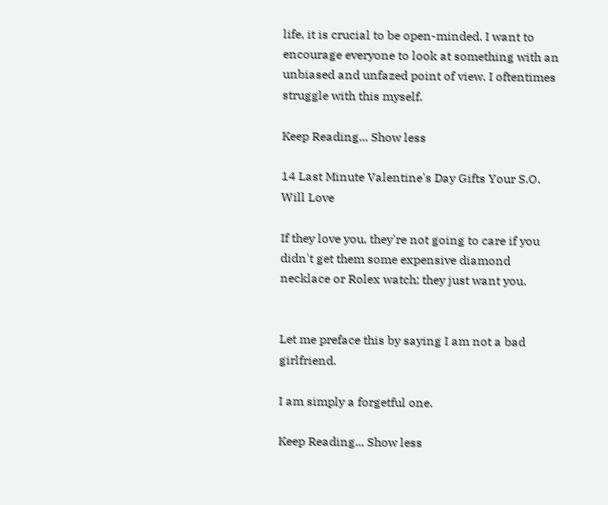life, it is crucial to be open-minded. I want to encourage everyone to look at something with an unbiased and unfazed point of view. I oftentimes struggle with this myself.

Keep Reading... Show less

14 Last Minute Valentine's Day Gifts Your S.O. Will Love

If they love you, they're not going to care if you didn't get them some expensive diamond necklace or Rolex watch; they just want you.


Let me preface this by saying I am not a bad girlfriend.

I am simply a forgetful one.

Keep Reading... Show less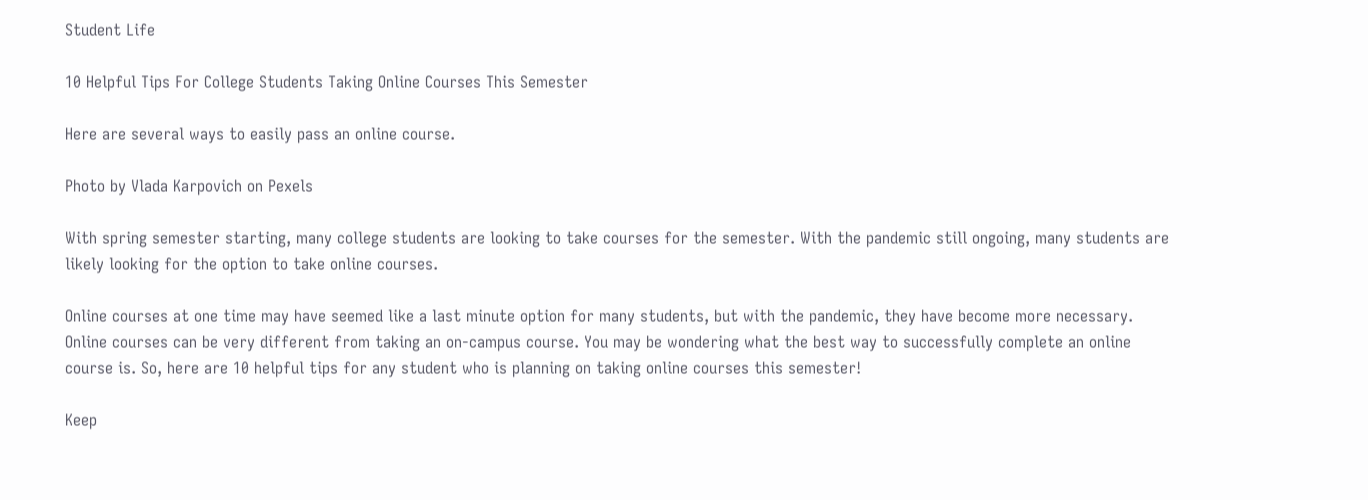Student Life

10 Helpful Tips For College Students Taking Online Courses This Semester

Here are several ways to easily pass an online course.

Photo by Vlada Karpovich on Pexels

With spring semester starting, many college students are looking to take courses for the semester. With the pandemic still ongoing, many students are likely looking for the option to take online courses.

Online courses at one time may have seemed like a last minute option for many students, but with the pandemic, they have become more necessary. Online courses can be very different from taking an on-campus course. You may be wondering what the best way to successfully complete an online course is. So, here are 10 helpful tips for any student who is planning on taking online courses this semester!

Keep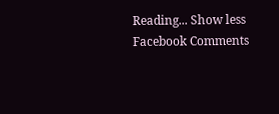Reading... Show less
Facebook Comments